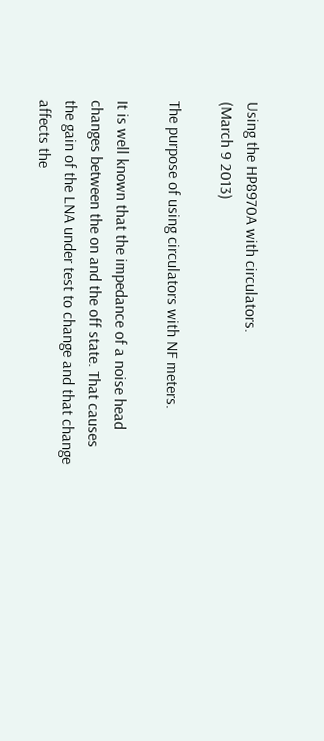Using the HP8970A with circulators.
(March 9 2013)

The purpose of using circulators with NF meters.

It is well known that the impedance of a noise head changes between the on and the off state. That causes the gain of the LNA under test to change and that change affects the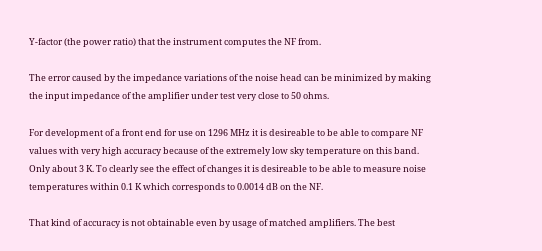Y-factor (the power ratio) that the instrument computes the NF from.

The error caused by the impedance variations of the noise head can be minimized by making the input impedance of the amplifier under test very close to 50 ohms.

For development of a front end for use on 1296 MHz it is desireable to be able to compare NF values with very high accuracy because of the extremely low sky temperature on this band. Only about 3 K. To clearly see the effect of changes it is desireable to be able to measure noise temperatures within 0.1 K which corresponds to 0.0014 dB on the NF.

That kind of accuracy is not obtainable even by usage of matched amplifiers. The best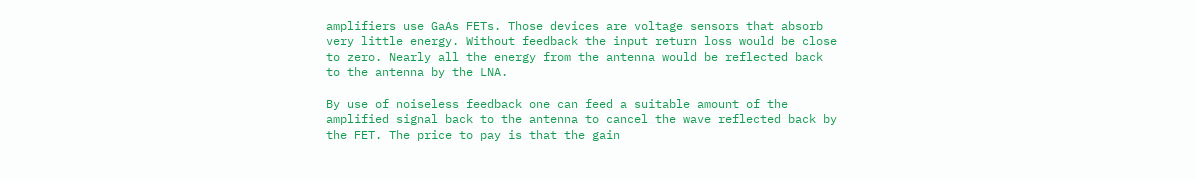amplifiers use GaAs FETs. Those devices are voltage sensors that absorb very little energy. Without feedback the input return loss would be close to zero. Nearly all the energy from the antenna would be reflected back to the antenna by the LNA.

By use of noiseless feedback one can feed a suitable amount of the amplified signal back to the antenna to cancel the wave reflected back by the FET. The price to pay is that the gain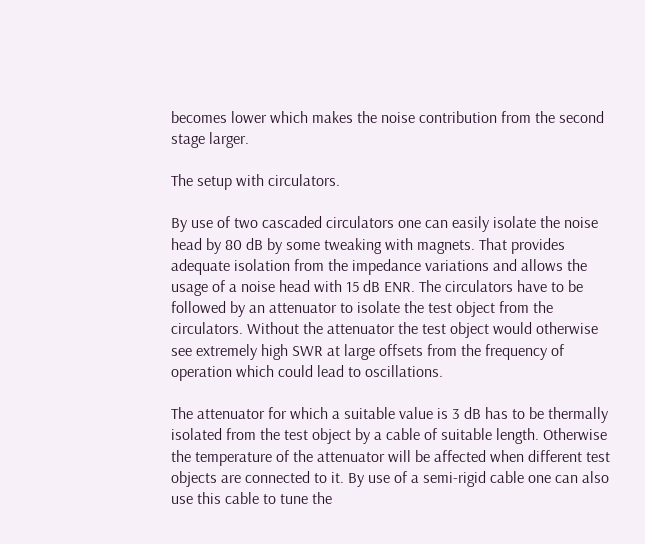becomes lower which makes the noise contribution from the second stage larger.

The setup with circulators.

By use of two cascaded circulators one can easily isolate the noise head by 80 dB by some tweaking with magnets. That provides adequate isolation from the impedance variations and allows the usage of a noise head with 15 dB ENR. The circulators have to be followed by an attenuator to isolate the test object from the circulators. Without the attenuator the test object would otherwise see extremely high SWR at large offsets from the frequency of operation which could lead to oscillations.

The attenuator for which a suitable value is 3 dB has to be thermally isolated from the test object by a cable of suitable length. Otherwise the temperature of the attenuator will be affected when different test objects are connected to it. By use of a semi-rigid cable one can also use this cable to tune the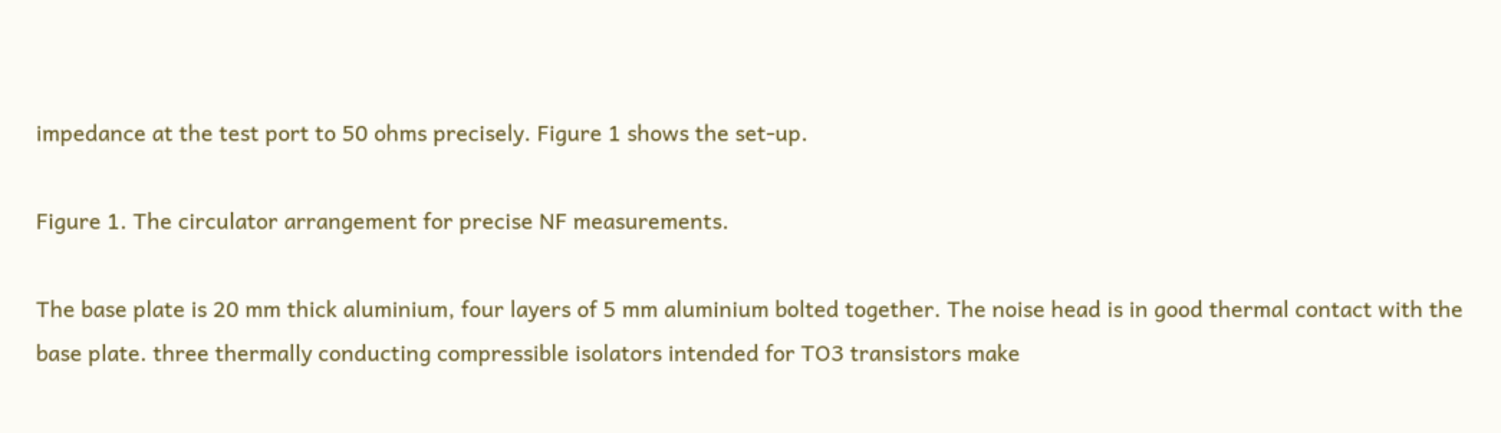impedance at the test port to 50 ohms precisely. Figure 1 shows the set-up.

Figure 1. The circulator arrangement for precise NF measurements.

The base plate is 20 mm thick aluminium, four layers of 5 mm aluminium bolted together. The noise head is in good thermal contact with the base plate. three thermally conducting compressible isolators intended for TO3 transistors make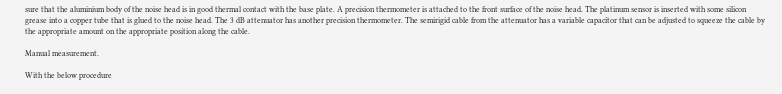sure that the aluminium body of the noise head is in good thermal contact with the base plate. A precision thermometer is attached to the front surface of the noise head. The platinum sensor is inserted with some silicon grease into a copper tube that is glued to the noise head. The 3 dB attenuator has another precision thermometer. The semirigid cable from the attenuator has a variable capacitor that can be adjusted to squeeze the cable by the appropriate amount on the appropriate position along the cable.

Manual measurement.

With the below procedure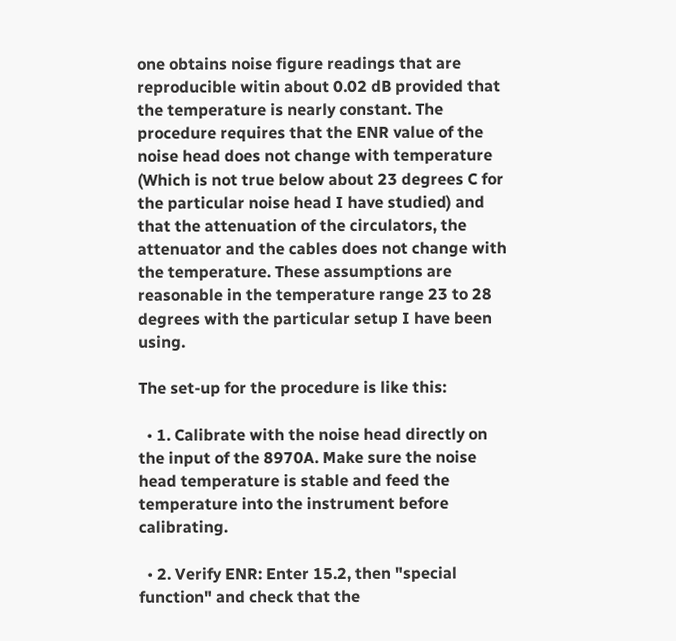one obtains noise figure readings that are reproducible witin about 0.02 dB provided that the temperature is nearly constant. The procedure requires that the ENR value of the noise head does not change with temperature (Which is not true below about 23 degrees C for the particular noise head I have studied) and that the attenuation of the circulators, the attenuator and the cables does not change with the temperature. These assumptions are reasonable in the temperature range 23 to 28 degrees with the particular setup I have been using.

The set-up for the procedure is like this:

  • 1. Calibrate with the noise head directly on the input of the 8970A. Make sure the noise head temperature is stable and feed the temperature into the instrument before calibrating.

  • 2. Verify ENR: Enter 15.2, then "special function" and check that the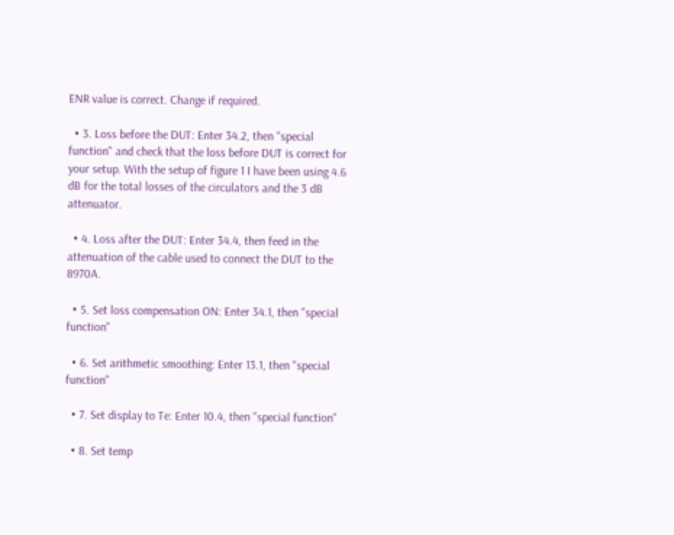ENR value is correct. Change if required.

  • 3. Loss before the DUT: Enter 34.2, then "special function" and check that the loss before DUT is correct for your setup. With the setup of figure 1 I have been using 4.6 dB for the total losses of the circulators and the 3 dB attenuator.

  • 4. Loss after the DUT: Enter 34.4, then feed in the attenuation of the cable used to connect the DUT to the 8970A.

  • 5. Set loss compensation ON: Enter 34.1, then "special function"

  • 6. Set arithmetic smoothing: Enter 13.1, then "special function"

  • 7. Set display to Te: Enter 10.4, then "special function"

  • 8. Set temp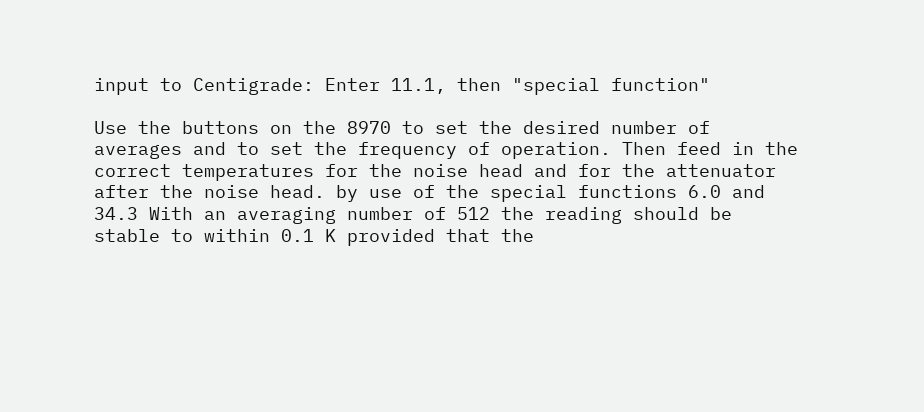input to Centigrade: Enter 11.1, then "special function"

Use the buttons on the 8970 to set the desired number of averages and to set the frequency of operation. Then feed in the correct temperatures for the noise head and for the attenuator after the noise head. by use of the special functions 6.0 and 34.3 With an averaging number of 512 the reading should be stable to within 0.1 K provided that the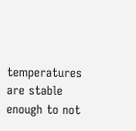temperatures are stable enough to not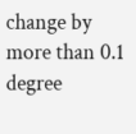change by more than 0.1 degree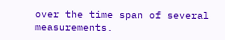over the time span of several measurements.